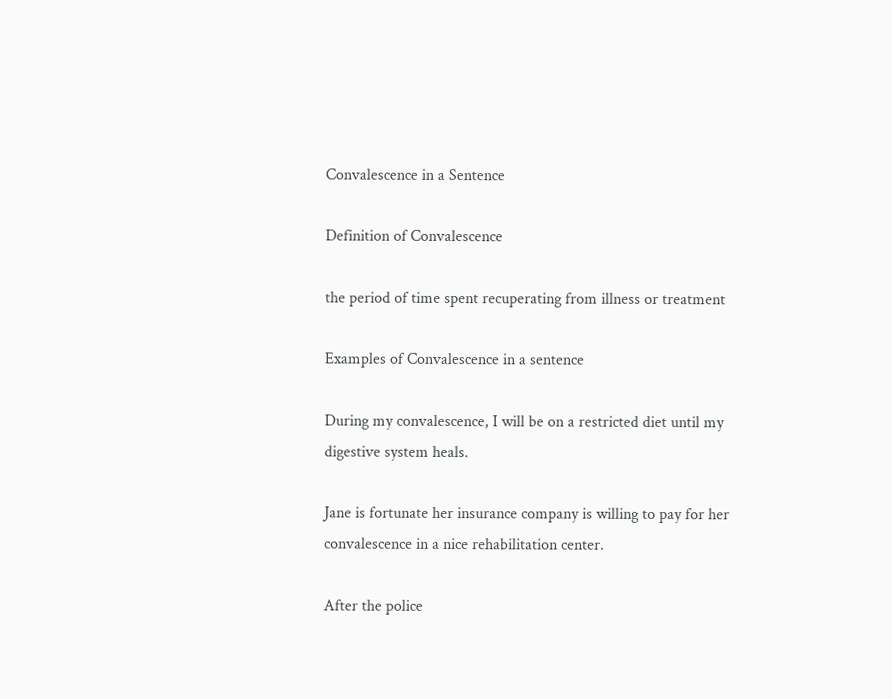Convalescence in a Sentence

Definition of Convalescence

the period of time spent recuperating from illness or treatment

Examples of Convalescence in a sentence

During my convalescence, I will be on a restricted diet until my digestive system heals.

Jane is fortunate her insurance company is willing to pay for her convalescence in a nice rehabilitation center.

After the police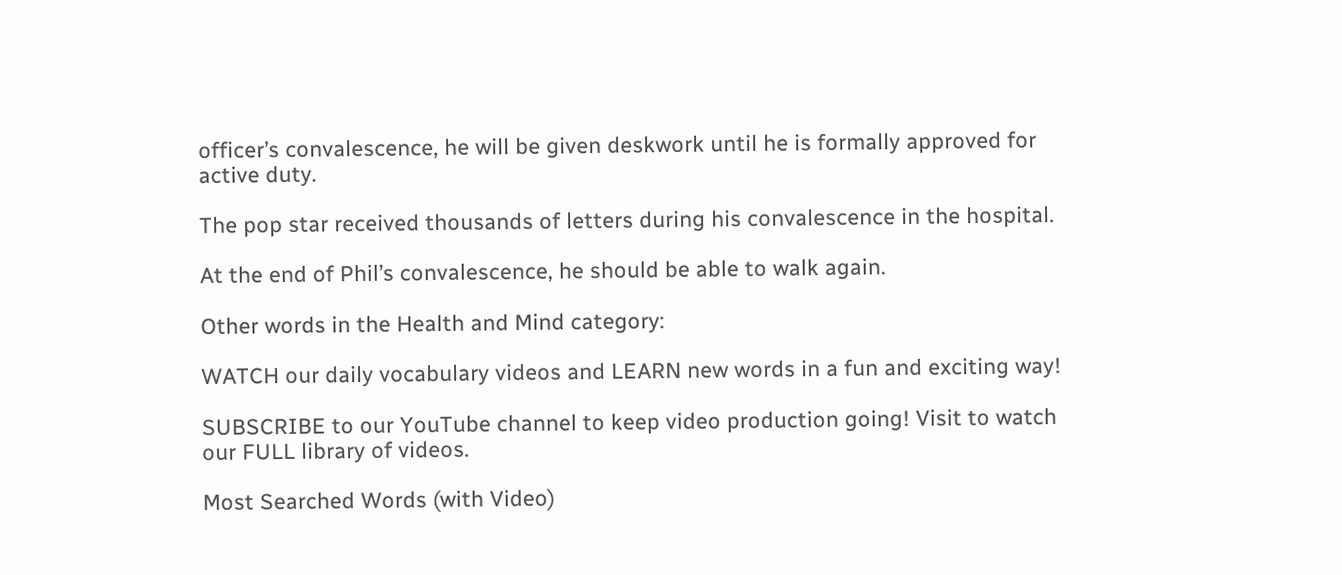officer’s convalescence, he will be given deskwork until he is formally approved for active duty.

The pop star received thousands of letters during his convalescence in the hospital.

At the end of Phil’s convalescence, he should be able to walk again.

Other words in the Health and Mind category:

WATCH our daily vocabulary videos and LEARN new words in a fun and exciting way!

SUBSCRIBE to our YouTube channel to keep video production going! Visit to watch our FULL library of videos.

Most Searched Words (with Video)